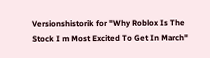Versionshistorik for "Why Roblox Is The Stock I m Most Excited To Get In March"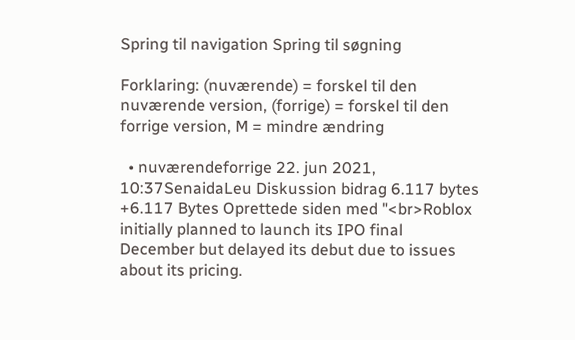Spring til navigation Spring til søgning

Forklaring: (nuværende) = forskel til den nuværende version, (forrige) = forskel til den forrige version, M = mindre ændring

  • nuværendeforrige 22. jun 2021, 10:37SenaidaLeu Diskussion bidrag 6.117 bytes +6.117 Bytes Oprettede siden med "<br>Roblox initially planned to launch its IPO final December but delayed its debut due to issues about its pricing.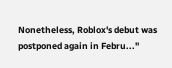Nonetheless, Roblox's debut was postponed again in Febru..."